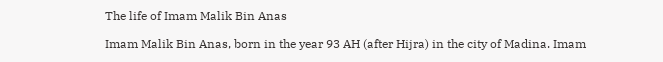The life of Imam Malik Bin Anas

Imam Malik Bin Anas, born in the year 93 AH (after Hijra) in the city of Madina. Imam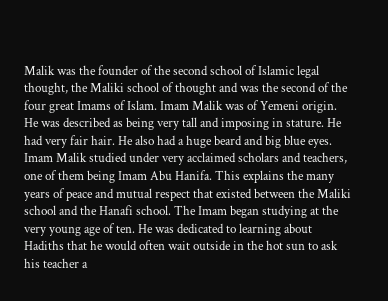Malik was the founder of the second school of Islamic legal thought, the Maliki school of thought and was the second of the four great Imams of Islam. Imam Malik was of Yemeni origin. He was described as being very tall and imposing in stature. He had very fair hair. He also had a huge beard and big blue eyes. Imam Malik studied under very acclaimed scholars and teachers, one of them being Imam Abu Hanifa. This explains the many years of peace and mutual respect that existed between the Maliki school and the Hanafi school. The Imam began studying at the very young age of ten. He was dedicated to learning about Hadiths that he would often wait outside in the hot sun to ask his teacher a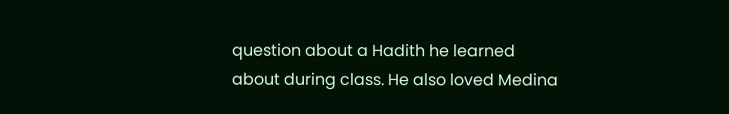question about a Hadith he learned about during class. He also loved Medina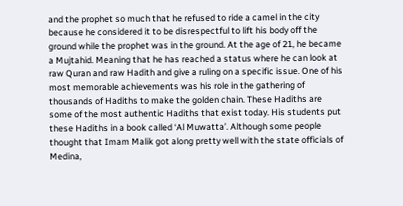and the prophet so much that he refused to ride a camel in the city because he considered it to be disrespectful to lift his body off the ground while the prophet was in the ground. At the age of 21, he became a Mujtahid. Meaning that he has reached a status where he can look at raw Quran and raw Hadith and give a ruling on a specific issue. One of his most memorable achievements was his role in the gathering of thousands of Hadiths to make the golden chain. These Hadiths are some of the most authentic Hadiths that exist today. His students put these Hadiths in a book called ‘Al Muwatta’. Although some people thought that Imam Malik got along pretty well with the state officials of Medina,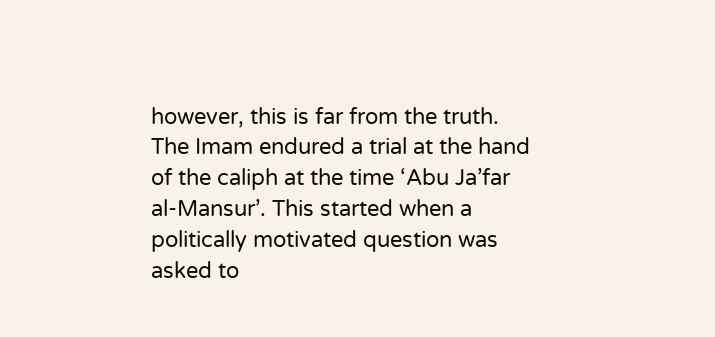however, this is far from the truth. The Imam endured a trial at the hand of the caliph at the time ‘Abu Ja’far al-Mansur’. This started when a politically motivated question was asked to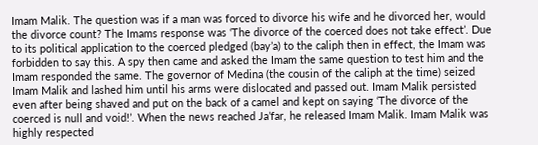Imam Malik. The question was if a man was forced to divorce his wife and he divorced her, would the divorce count? The Imams response was ‘The divorce of the coerced does not take effect’. Due to its political application to the coerced pledged (bay’a) to the caliph then in effect, the Imam was forbidden to say this. A spy then came and asked the Imam the same question to test him and the Imam responded the same. The governor of Medina (the cousin of the caliph at the time) seized Imam Malik and lashed him until his arms were dislocated and passed out. Imam Malik persisted even after being shaved and put on the back of a camel and kept on saying ‘The divorce of the coerced is null and void!’. When the news reached Ja’far, he released Imam Malik. Imam Malik was highly respected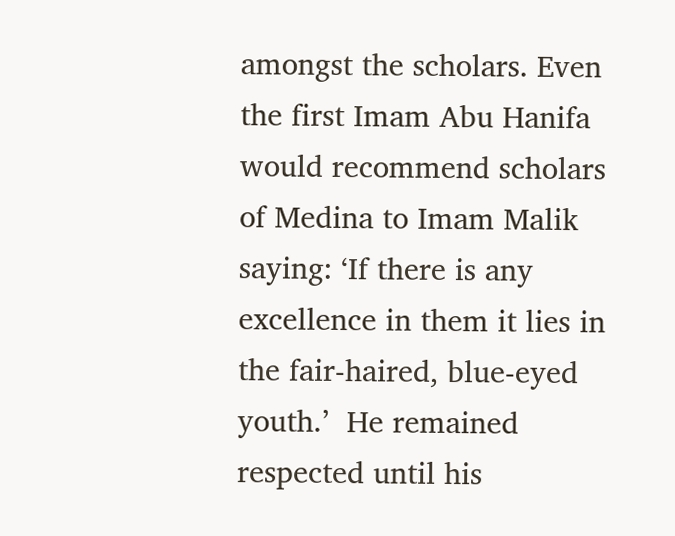amongst the scholars. Even the first Imam Abu Hanifa would recommend scholars of Medina to Imam Malik saying: ‘If there is any excellence in them it lies in the fair-haired, blue-eyed youth.’  He remained respected until his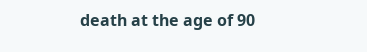death at the age of 90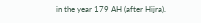in the year 179 AH (after Hijra).